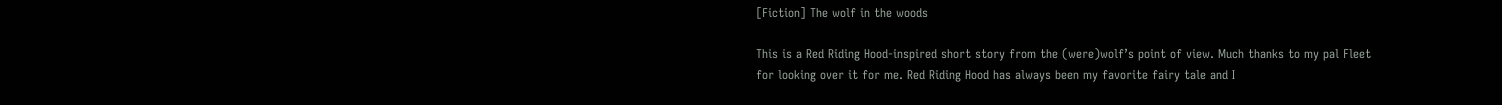[Fiction] The wolf in the woods

This is a Red Riding Hood-inspired short story from the (were)wolf’s point of view. Much thanks to my pal Fleet for looking over it for me. Red Riding Hood has always been my favorite fairy tale and I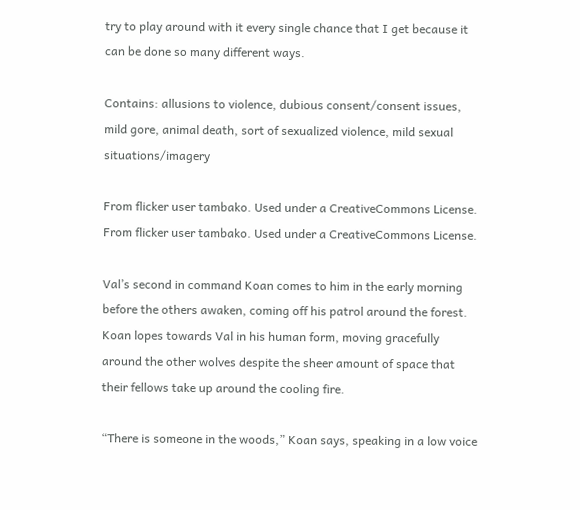try to play around with it every single chance that I get because it can be done so many different ways.

Contains: allusions to violence, dubious consent/consent issues, mild gore, animal death, sort of sexualized violence, mild sexual situations/imagery

From flicker user tambako. Used under a CreativeCommons License.
From flicker user tambako. Used under a CreativeCommons License.

Val’s second in command Koan comes to him in the early morning before the others awaken, coming off his patrol around the forest. Koan lopes towards Val in his human form, moving gracefully around the other wolves despite the sheer amount of space that their fellows take up around the cooling fire.

“There is someone in the woods,” Koan says, speaking in a low voice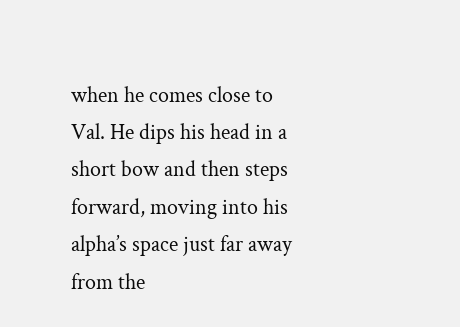when he comes close to Val. He dips his head in a short bow and then steps forward, moving into his alpha’s space just far away from the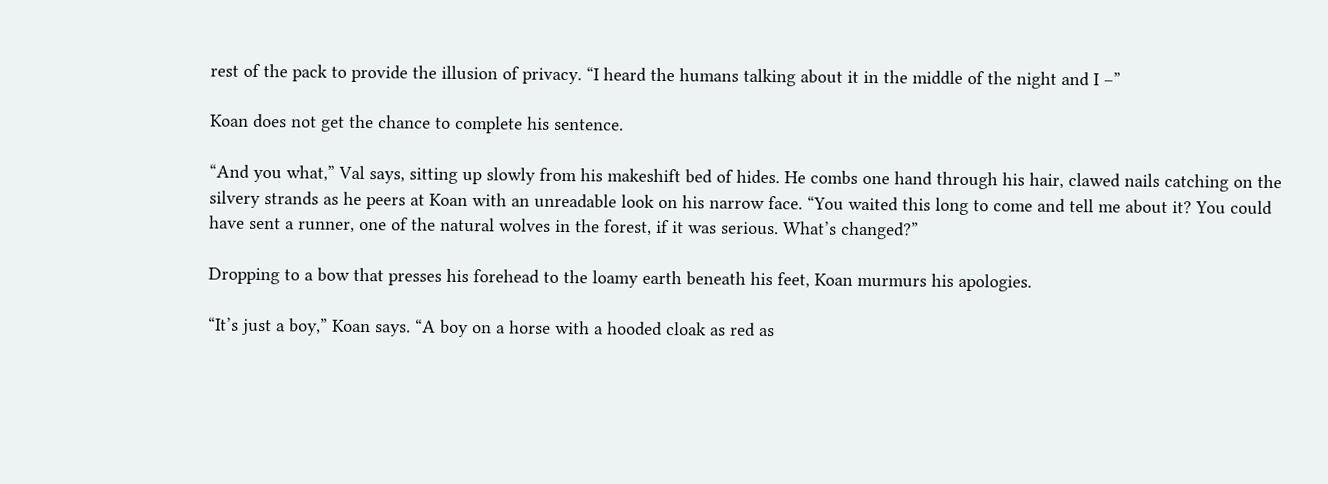rest of the pack to provide the illusion of privacy. “I heard the humans talking about it in the middle of the night and I –”

Koan does not get the chance to complete his sentence.

“And you what,” Val says, sitting up slowly from his makeshift bed of hides. He combs one hand through his hair, clawed nails catching on the silvery strands as he peers at Koan with an unreadable look on his narrow face. “You waited this long to come and tell me about it? You could have sent a runner, one of the natural wolves in the forest, if it was serious. What’s changed?”

Dropping to a bow that presses his forehead to the loamy earth beneath his feet, Koan murmurs his apologies.

“It’s just a boy,” Koan says. “A boy on a horse with a hooded cloak as red as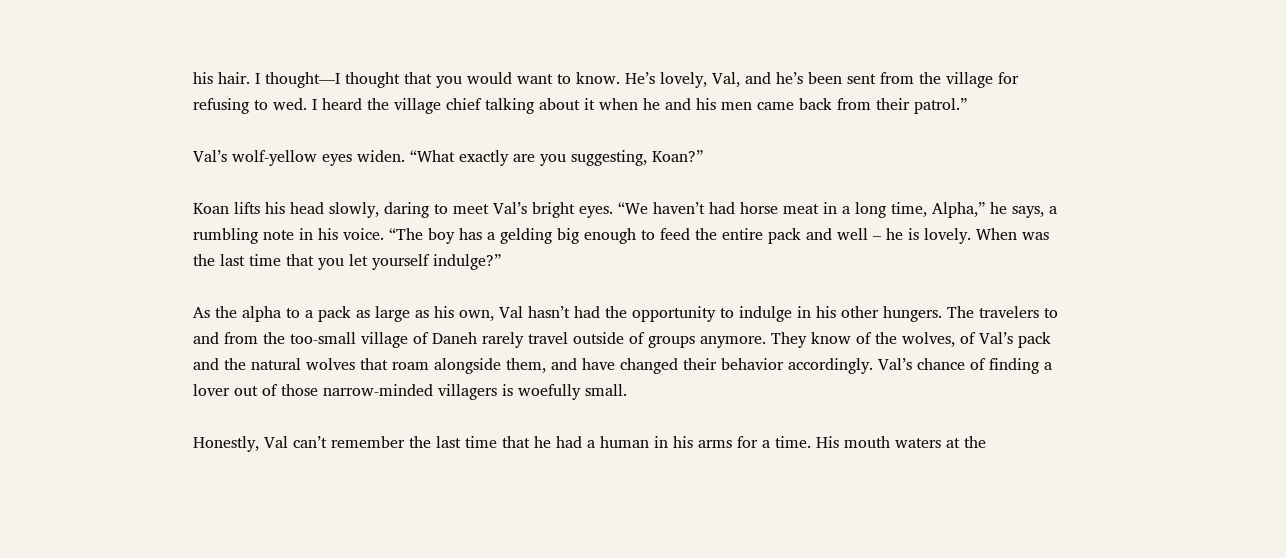his hair. I thought—I thought that you would want to know. He’s lovely, Val, and he’s been sent from the village for refusing to wed. I heard the village chief talking about it when he and his men came back from their patrol.”

Val’s wolf-yellow eyes widen. “What exactly are you suggesting, Koan?”

Koan lifts his head slowly, daring to meet Val’s bright eyes. “We haven’t had horse meat in a long time, Alpha,” he says, a rumbling note in his voice. “The boy has a gelding big enough to feed the entire pack and well – he is lovely. When was the last time that you let yourself indulge?”

As the alpha to a pack as large as his own, Val hasn’t had the opportunity to indulge in his other hungers. The travelers to and from the too-small village of Daneh rarely travel outside of groups anymore. They know of the wolves, of Val’s pack and the natural wolves that roam alongside them, and have changed their behavior accordingly. Val’s chance of finding a lover out of those narrow-minded villagers is woefully small.

Honestly, Val can’t remember the last time that he had a human in his arms for a time. His mouth waters at the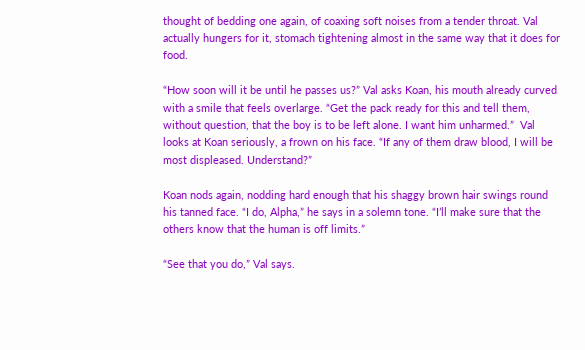thought of bedding one again, of coaxing soft noises from a tender throat. Val actually hungers for it, stomach tightening almost in the same way that it does for food.

“How soon will it be until he passes us?” Val asks Koan, his mouth already curved with a smile that feels overlarge. “Get the pack ready for this and tell them, without question, that the boy is to be left alone. I want him unharmed.”  Val looks at Koan seriously, a frown on his face. “If any of them draw blood, I will be most displeased. Understand?”

Koan nods again, nodding hard enough that his shaggy brown hair swings round his tanned face. “I do, Alpha,” he says in a solemn tone. “I’ll make sure that the others know that the human is off limits.”

“See that you do,” Val says.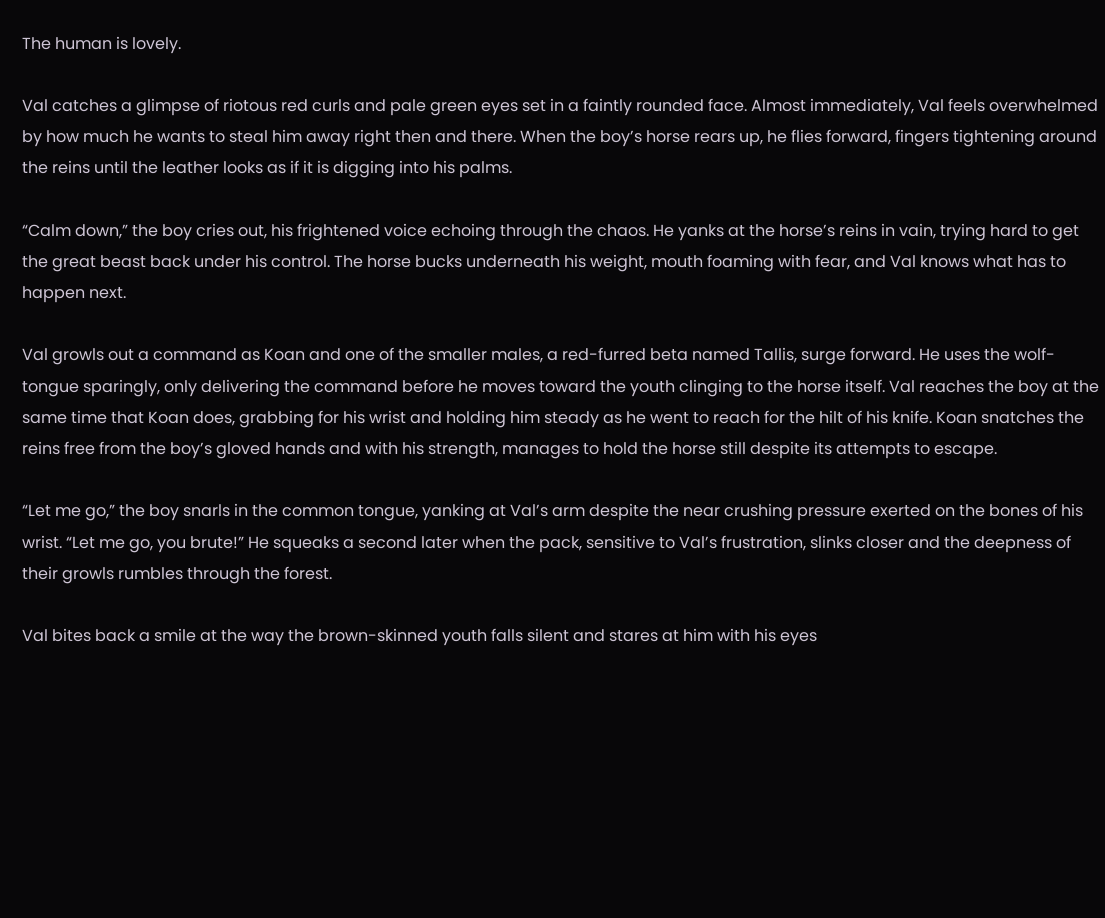The human is lovely.

Val catches a glimpse of riotous red curls and pale green eyes set in a faintly rounded face. Almost immediately, Val feels overwhelmed by how much he wants to steal him away right then and there. When the boy’s horse rears up, he flies forward, fingers tightening around the reins until the leather looks as if it is digging into his palms.

“Calm down,” the boy cries out, his frightened voice echoing through the chaos. He yanks at the horse’s reins in vain, trying hard to get the great beast back under his control. The horse bucks underneath his weight, mouth foaming with fear, and Val knows what has to happen next.

Val growls out a command as Koan and one of the smaller males, a red-furred beta named Tallis, surge forward. He uses the wolf-tongue sparingly, only delivering the command before he moves toward the youth clinging to the horse itself. Val reaches the boy at the same time that Koan does, grabbing for his wrist and holding him steady as he went to reach for the hilt of his knife. Koan snatches the reins free from the boy’s gloved hands and with his strength, manages to hold the horse still despite its attempts to escape.

“Let me go,” the boy snarls in the common tongue, yanking at Val’s arm despite the near crushing pressure exerted on the bones of his wrist. “Let me go, you brute!” He squeaks a second later when the pack, sensitive to Val’s frustration, slinks closer and the deepness of their growls rumbles through the forest.

Val bites back a smile at the way the brown-skinned youth falls silent and stares at him with his eyes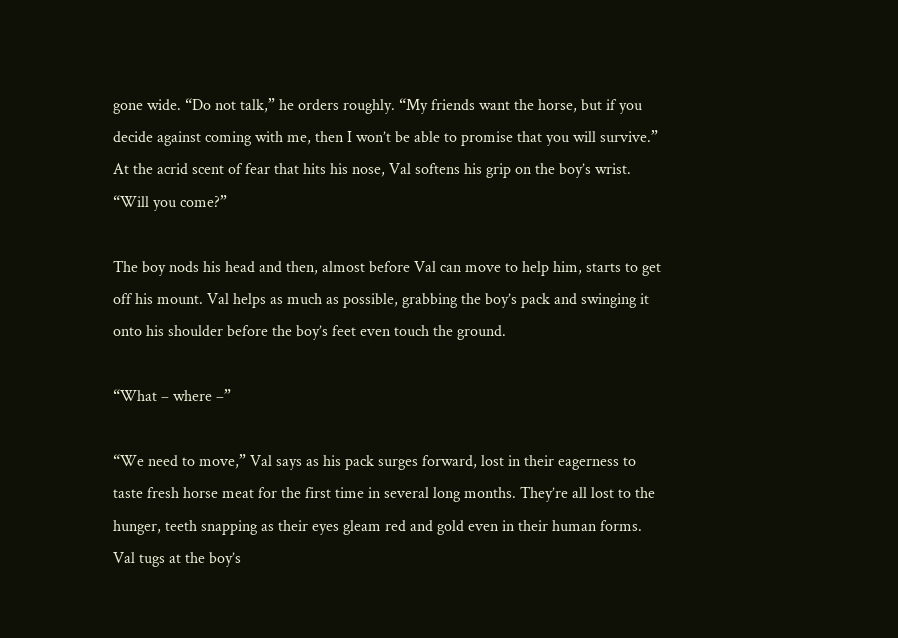gone wide. “Do not talk,” he orders roughly. “My friends want the horse, but if you decide against coming with me, then I won’t be able to promise that you will survive.” At the acrid scent of fear that hits his nose, Val softens his grip on the boy’s wrist. “Will you come?”

The boy nods his head and then, almost before Val can move to help him, starts to get off his mount. Val helps as much as possible, grabbing the boy’s pack and swinging it onto his shoulder before the boy’s feet even touch the ground.

“What – where –”

“We need to move,” Val says as his pack surges forward, lost in their eagerness to taste fresh horse meat for the first time in several long months. They’re all lost to the hunger, teeth snapping as their eyes gleam red and gold even in their human forms. Val tugs at the boy’s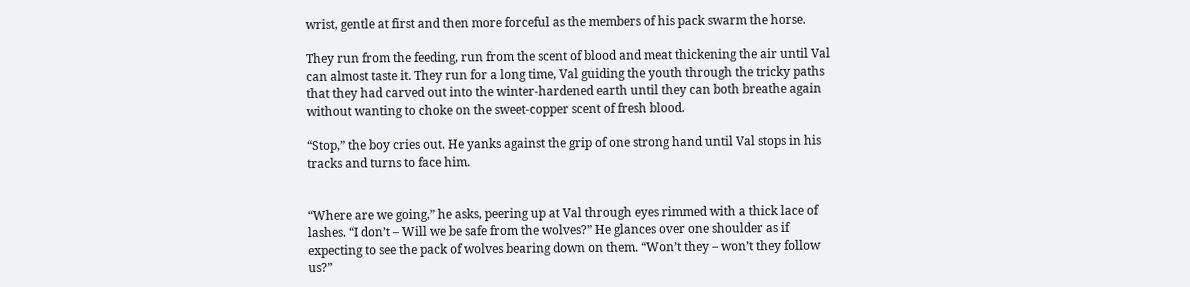wrist, gentle at first and then more forceful as the members of his pack swarm the horse.

They run from the feeding, run from the scent of blood and meat thickening the air until Val can almost taste it. They run for a long time, Val guiding the youth through the tricky paths that they had carved out into the winter-hardened earth until they can both breathe again without wanting to choke on the sweet-copper scent of fresh blood.

“Stop,” the boy cries out. He yanks against the grip of one strong hand until Val stops in his tracks and turns to face him.


“Where are we going,” he asks, peering up at Val through eyes rimmed with a thick lace of lashes. “I don’t – Will we be safe from the wolves?” He glances over one shoulder as if expecting to see the pack of wolves bearing down on them. “Won’t they – won’t they follow us?”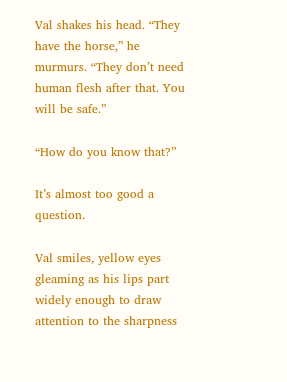Val shakes his head. “They have the horse,” he murmurs. “They don’t need human flesh after that. You will be safe.”

“How do you know that?”

It’s almost too good a question.

Val smiles, yellow eyes gleaming as his lips part widely enough to draw attention to the sharpness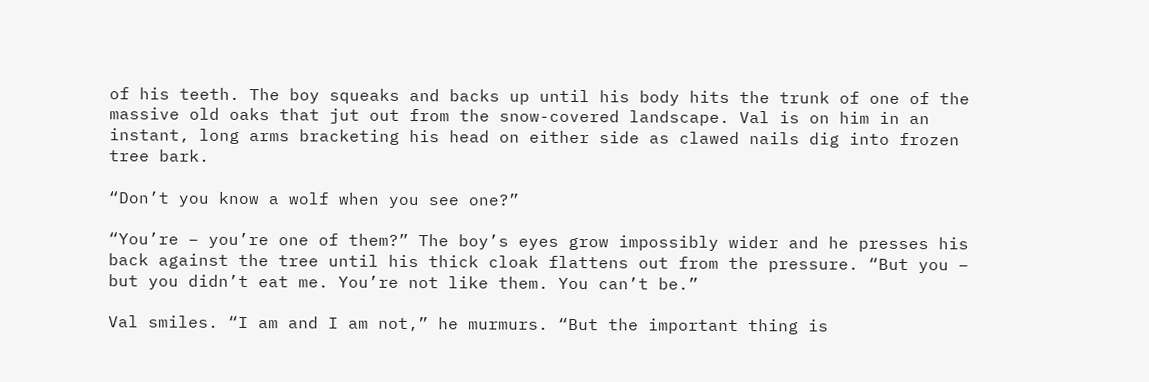of his teeth. The boy squeaks and backs up until his body hits the trunk of one of the massive old oaks that jut out from the snow-covered landscape. Val is on him in an instant, long arms bracketing his head on either side as clawed nails dig into frozen tree bark.

“Don’t you know a wolf when you see one?”

“You’re – you’re one of them?” The boy’s eyes grow impossibly wider and he presses his back against the tree until his thick cloak flattens out from the pressure. “But you – but you didn’t eat me. You’re not like them. You can’t be.”

Val smiles. “I am and I am not,” he murmurs. “But the important thing is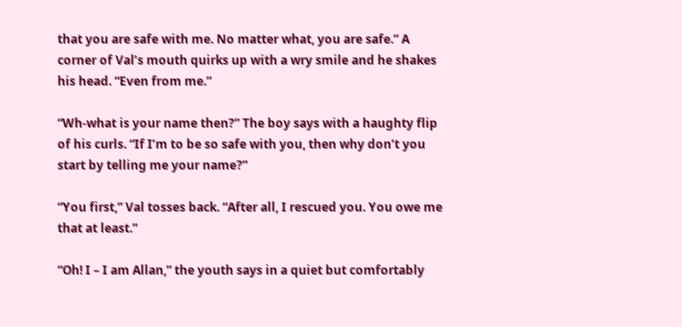that you are safe with me. No matter what, you are safe.” A corner of Val’s mouth quirks up with a wry smile and he shakes his head. “Even from me.”

“Wh-what is your name then?” The boy says with a haughty flip of his curls. “If I’m to be so safe with you, then why don’t you start by telling me your name?”

“You first,” Val tosses back. “After all, I rescued you. You owe me that at least.”

“Oh! I – I am Allan,” the youth says in a quiet but comfortably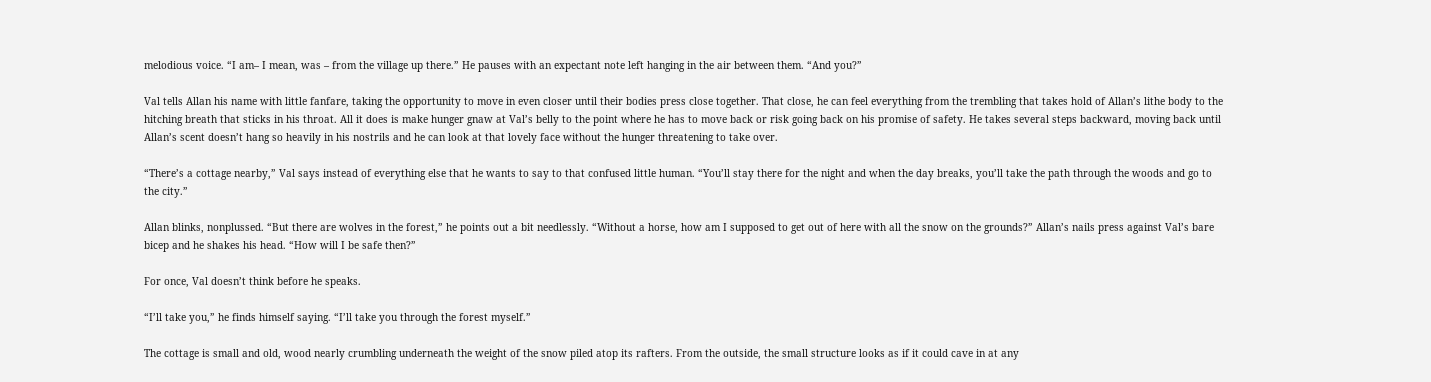melodious voice. “I am– I mean, was – from the village up there.” He pauses with an expectant note left hanging in the air between them. “And you?”

Val tells Allan his name with little fanfare, taking the opportunity to move in even closer until their bodies press close together. That close, he can feel everything from the trembling that takes hold of Allan’s lithe body to the hitching breath that sticks in his throat. All it does is make hunger gnaw at Val’s belly to the point where he has to move back or risk going back on his promise of safety. He takes several steps backward, moving back until Allan’s scent doesn’t hang so heavily in his nostrils and he can look at that lovely face without the hunger threatening to take over.

“There’s a cottage nearby,” Val says instead of everything else that he wants to say to that confused little human. “You’ll stay there for the night and when the day breaks, you’ll take the path through the woods and go to the city.”

Allan blinks, nonplussed. “But there are wolves in the forest,” he points out a bit needlessly. “Without a horse, how am I supposed to get out of here with all the snow on the grounds?” Allan’s nails press against Val’s bare bicep and he shakes his head. “How will I be safe then?”

For once, Val doesn’t think before he speaks.

“I’ll take you,” he finds himself saying. “I’ll take you through the forest myself.”

The cottage is small and old, wood nearly crumbling underneath the weight of the snow piled atop its rafters. From the outside, the small structure looks as if it could cave in at any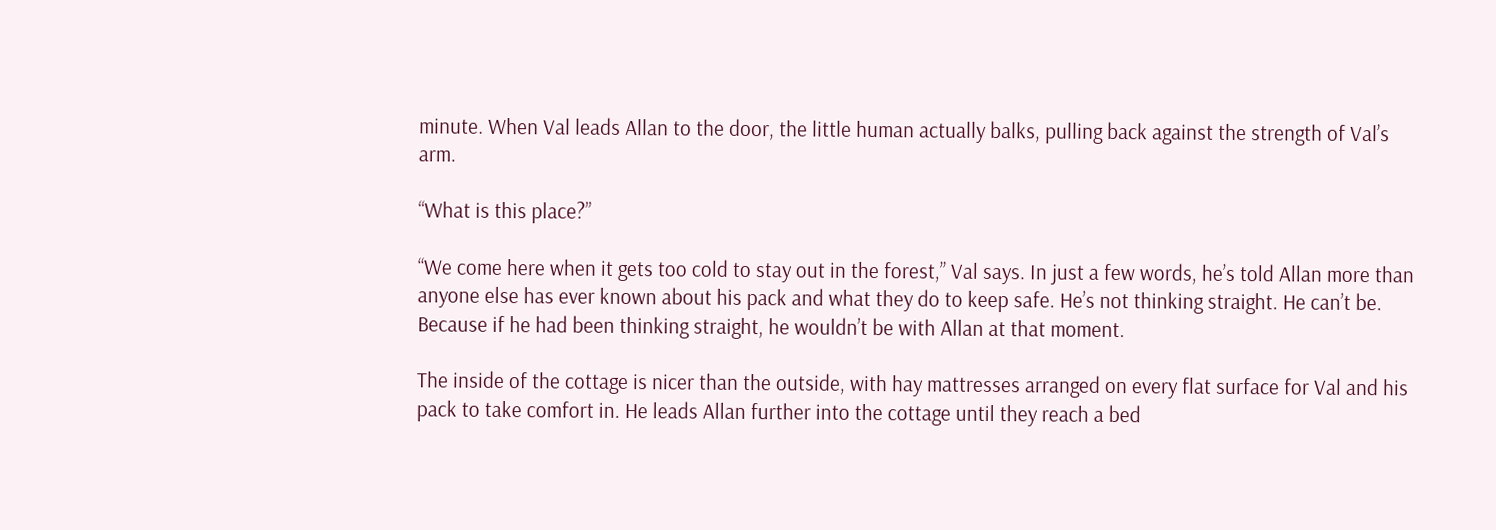minute. When Val leads Allan to the door, the little human actually balks, pulling back against the strength of Val’s arm.

“What is this place?”

“We come here when it gets too cold to stay out in the forest,” Val says. In just a few words, he’s told Allan more than anyone else has ever known about his pack and what they do to keep safe. He’s not thinking straight. He can’t be. Because if he had been thinking straight, he wouldn’t be with Allan at that moment.

The inside of the cottage is nicer than the outside, with hay mattresses arranged on every flat surface for Val and his pack to take comfort in. He leads Allan further into the cottage until they reach a bed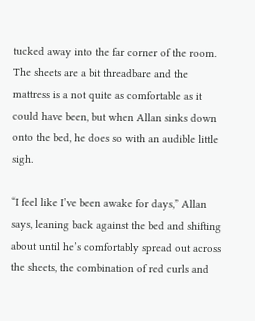tucked away into the far corner of the room. The sheets are a bit threadbare and the mattress is a not quite as comfortable as it could have been, but when Allan sinks down onto the bed, he does so with an audible little sigh.

“I feel like I’ve been awake for days,” Allan says, leaning back against the bed and shifting about until he’s comfortably spread out across the sheets, the combination of red curls and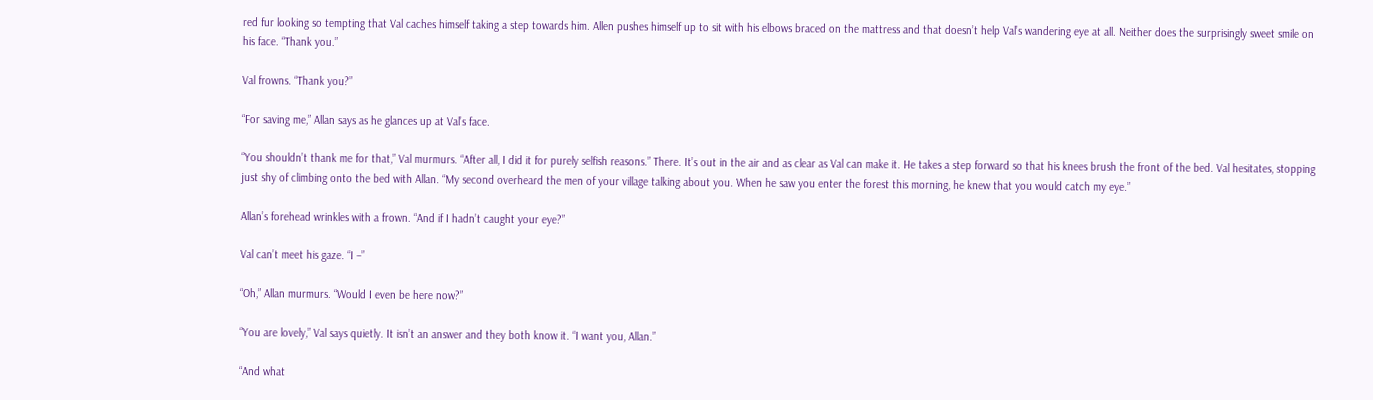red fur looking so tempting that Val caches himself taking a step towards him. Allen pushes himself up to sit with his elbows braced on the mattress and that doesn’t help Val’s wandering eye at all. Neither does the surprisingly sweet smile on his face. “Thank you.”

Val frowns. “Thank you?”

“For saving me,” Allan says as he glances up at Val’s face.

“You shouldn’t thank me for that,” Val murmurs. “After all, I did it for purely selfish reasons.” There. It’s out in the air and as clear as Val can make it. He takes a step forward so that his knees brush the front of the bed. Val hesitates, stopping just shy of climbing onto the bed with Allan. “My second overheard the men of your village talking about you. When he saw you enter the forest this morning, he knew that you would catch my eye.”

Allan’s forehead wrinkles with a frown. “And if I hadn’t caught your eye?”

Val can’t meet his gaze. “I –”

“Oh,” Allan murmurs. “Would I even be here now?”

“You are lovely,” Val says quietly. It isn’t an answer and they both know it. “I want you, Allan.”

“And what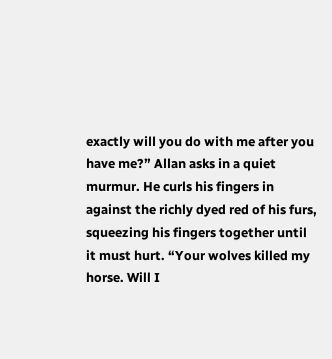exactly will you do with me after you have me?” Allan asks in a quiet murmur. He curls his fingers in against the richly dyed red of his furs, squeezing his fingers together until it must hurt. “Your wolves killed my horse. Will I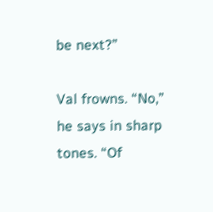be next?”

Val frowns. “No,” he says in sharp tones. “Of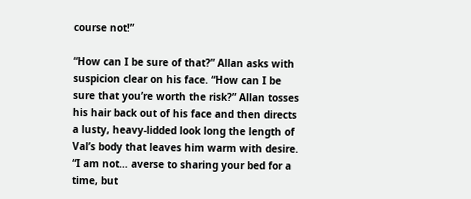course not!”

“How can I be sure of that?” Allan asks with suspicion clear on his face. “How can I be sure that you’re worth the risk?” Allan tosses his hair back out of his face and then directs a lusty, heavy-lidded look long the length of Val’s body that leaves him warm with desire. “I am not… averse to sharing your bed for a time, but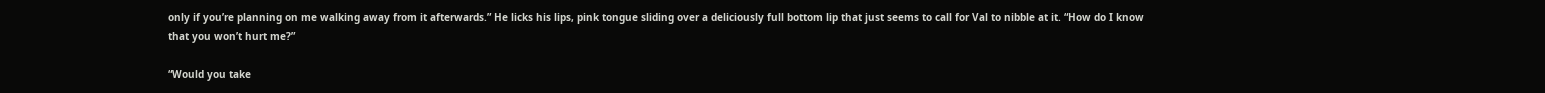only if you’re planning on me walking away from it afterwards.” He licks his lips, pink tongue sliding over a deliciously full bottom lip that just seems to call for Val to nibble at it. “How do I know that you won’t hurt me?”

“Would you take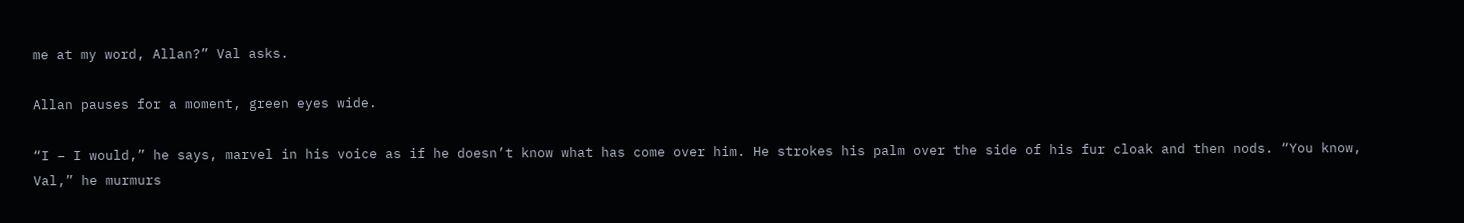me at my word, Allan?” Val asks.

Allan pauses for a moment, green eyes wide.

“I – I would,” he says, marvel in his voice as if he doesn’t know what has come over him. He strokes his palm over the side of his fur cloak and then nods. “You know, Val,” he murmurs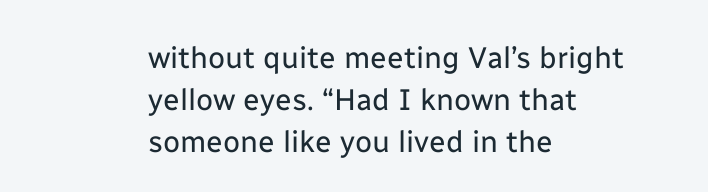without quite meeting Val’s bright yellow eyes. “Had I known that someone like you lived in the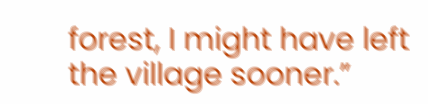forest, I might have left the village sooner.”